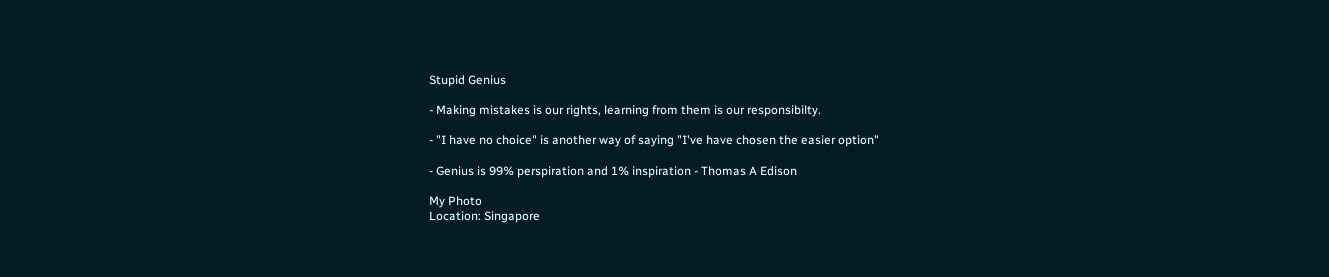Stupid Genius

- Making mistakes is our rights, learning from them is our responsibilty.

- "I have no choice" is another way of saying "I've have chosen the easier option"

- Genius is 99% perspiration and 1% inspiration - Thomas A Edison

My Photo
Location: Singapore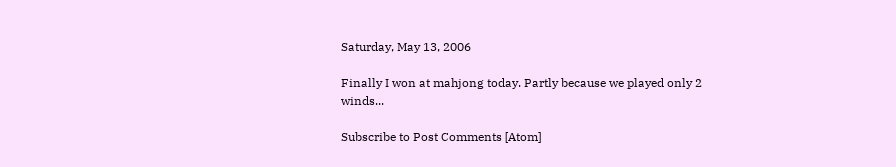Saturday, May 13, 2006

Finally I won at mahjong today. Partly because we played only 2 winds...

Subscribe to Post Comments [Atom]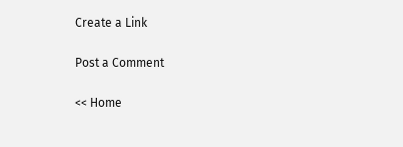Create a Link

Post a Comment

<< Home